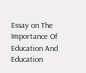Essay on The Importance Of Education And Education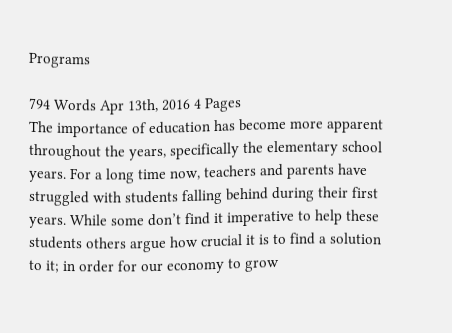Programs

794 Words Apr 13th, 2016 4 Pages
The importance of education has become more apparent throughout the years, specifically the elementary school years. For a long time now, teachers and parents have struggled with students falling behind during their first years. While some don’t find it imperative to help these students others argue how crucial it is to find a solution to it; in order for our economy to grow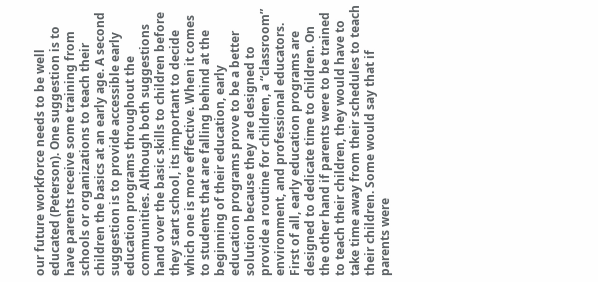our future workforce needs to be well educated (Peterson). One suggestion is to have parents receive some training from schools or organizations to teach their children the basics at an early age. A second suggestion is to provide accessible early education programs throughout the communities. Although both suggestions hand over the basic skills to children before they start school, its important to decide which one is more effective. When it comes to students that are falling behind at the beginning of their education, early education programs prove to be a better solution because they are designed to provide a routine for children, a “classroom” environment, and professional educators. First of all, early education programs are designed to dedicate time to children. On the other hand if parents were to be trained to teach their children, they would have to take time away from their schedules to teach their children. Some would say that if parents were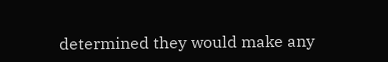determined they would make any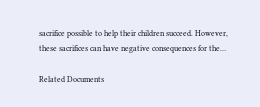sacrifice possible to help their children succeed. However, these sacrifices can have negative consequences for the…

Related Documents